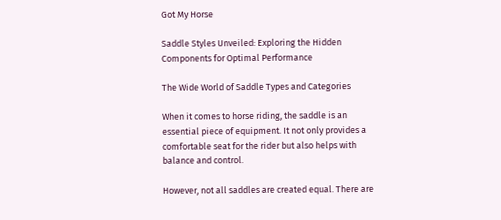Got My Horse

Saddle Styles Unveiled: Exploring the Hidden Components for Optimal Performance

The Wide World of Saddle Types and Categories

When it comes to horse riding, the saddle is an essential piece of equipment. It not only provides a comfortable seat for the rider but also helps with balance and control.

However, not all saddles are created equal. There are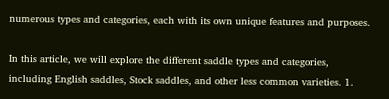numerous types and categories, each with its own unique features and purposes.

In this article, we will explore the different saddle types and categories, including English saddles, Stock saddles, and other less common varieties. 1.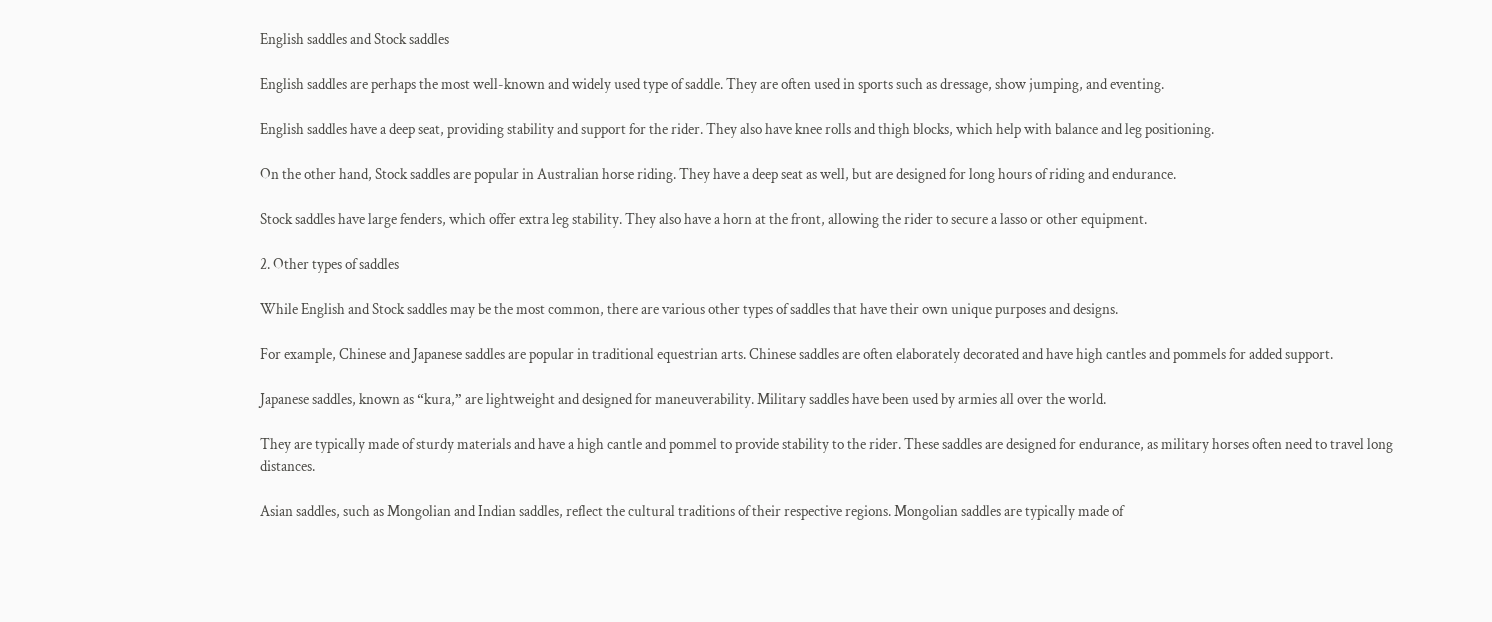English saddles and Stock saddles

English saddles are perhaps the most well-known and widely used type of saddle. They are often used in sports such as dressage, show jumping, and eventing.

English saddles have a deep seat, providing stability and support for the rider. They also have knee rolls and thigh blocks, which help with balance and leg positioning.

On the other hand, Stock saddles are popular in Australian horse riding. They have a deep seat as well, but are designed for long hours of riding and endurance.

Stock saddles have large fenders, which offer extra leg stability. They also have a horn at the front, allowing the rider to secure a lasso or other equipment.

2. Other types of saddles

While English and Stock saddles may be the most common, there are various other types of saddles that have their own unique purposes and designs.

For example, Chinese and Japanese saddles are popular in traditional equestrian arts. Chinese saddles are often elaborately decorated and have high cantles and pommels for added support.

Japanese saddles, known as “kura,” are lightweight and designed for maneuverability. Military saddles have been used by armies all over the world.

They are typically made of sturdy materials and have a high cantle and pommel to provide stability to the rider. These saddles are designed for endurance, as military horses often need to travel long distances.

Asian saddles, such as Mongolian and Indian saddles, reflect the cultural traditions of their respective regions. Mongolian saddles are typically made of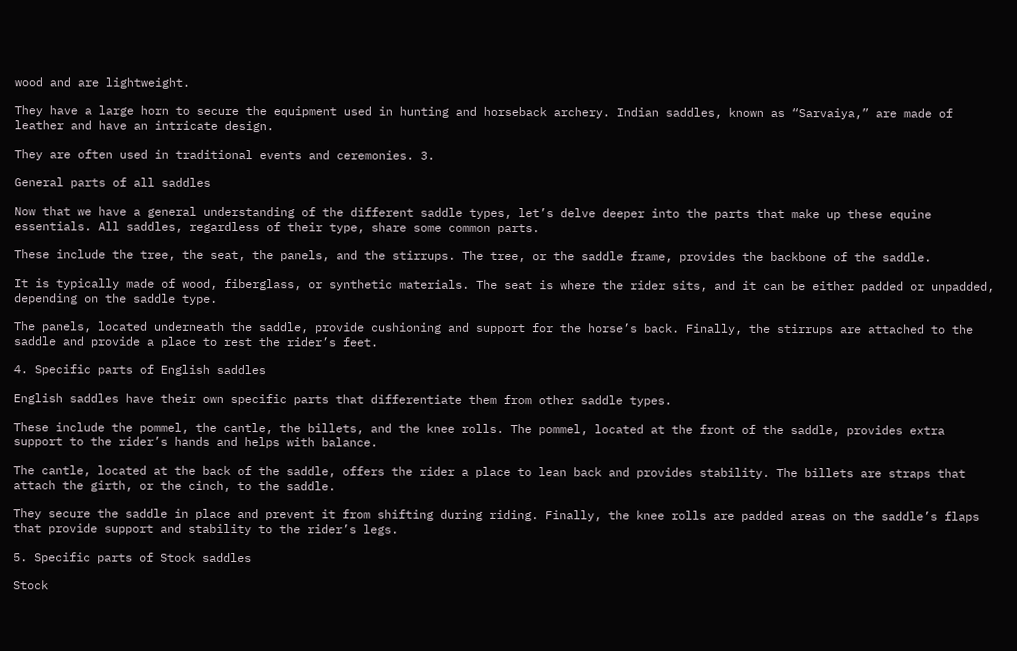wood and are lightweight.

They have a large horn to secure the equipment used in hunting and horseback archery. Indian saddles, known as “Sarvaiya,” are made of leather and have an intricate design.

They are often used in traditional events and ceremonies. 3.

General parts of all saddles

Now that we have a general understanding of the different saddle types, let’s delve deeper into the parts that make up these equine essentials. All saddles, regardless of their type, share some common parts.

These include the tree, the seat, the panels, and the stirrups. The tree, or the saddle frame, provides the backbone of the saddle.

It is typically made of wood, fiberglass, or synthetic materials. The seat is where the rider sits, and it can be either padded or unpadded, depending on the saddle type.

The panels, located underneath the saddle, provide cushioning and support for the horse’s back. Finally, the stirrups are attached to the saddle and provide a place to rest the rider’s feet.

4. Specific parts of English saddles

English saddles have their own specific parts that differentiate them from other saddle types.

These include the pommel, the cantle, the billets, and the knee rolls. The pommel, located at the front of the saddle, provides extra support to the rider’s hands and helps with balance.

The cantle, located at the back of the saddle, offers the rider a place to lean back and provides stability. The billets are straps that attach the girth, or the cinch, to the saddle.

They secure the saddle in place and prevent it from shifting during riding. Finally, the knee rolls are padded areas on the saddle’s flaps that provide support and stability to the rider’s legs.

5. Specific parts of Stock saddles

Stock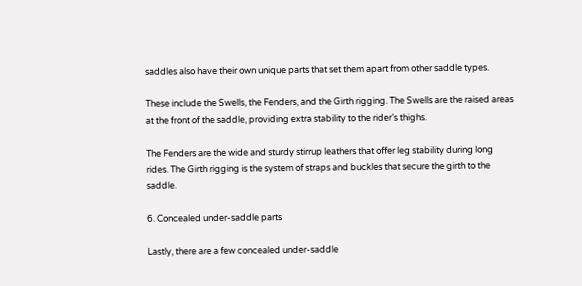saddles also have their own unique parts that set them apart from other saddle types.

These include the Swells, the Fenders, and the Girth rigging. The Swells are the raised areas at the front of the saddle, providing extra stability to the rider’s thighs.

The Fenders are the wide and sturdy stirrup leathers that offer leg stability during long rides. The Girth rigging is the system of straps and buckles that secure the girth to the saddle.

6. Concealed under-saddle parts

Lastly, there are a few concealed under-saddle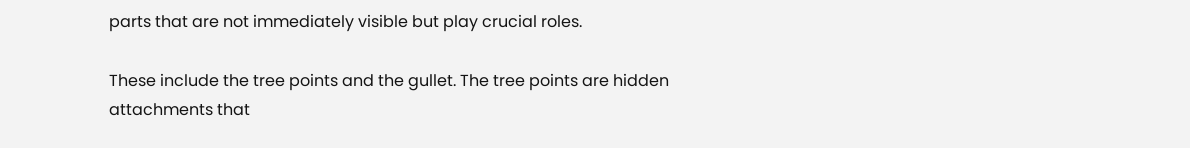parts that are not immediately visible but play crucial roles.

These include the tree points and the gullet. The tree points are hidden attachments that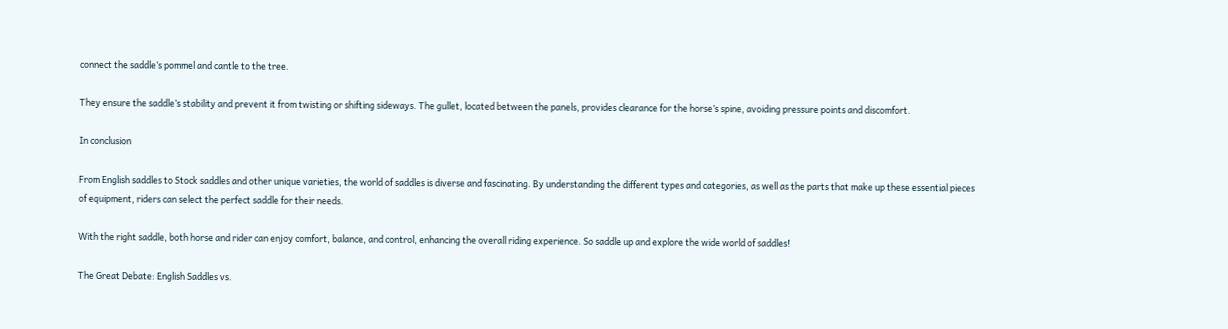connect the saddle’s pommel and cantle to the tree.

They ensure the saddle’s stability and prevent it from twisting or shifting sideways. The gullet, located between the panels, provides clearance for the horse’s spine, avoiding pressure points and discomfort.

In conclusion

From English saddles to Stock saddles and other unique varieties, the world of saddles is diverse and fascinating. By understanding the different types and categories, as well as the parts that make up these essential pieces of equipment, riders can select the perfect saddle for their needs.

With the right saddle, both horse and rider can enjoy comfort, balance, and control, enhancing the overall riding experience. So saddle up and explore the wide world of saddles!

The Great Debate: English Saddles vs.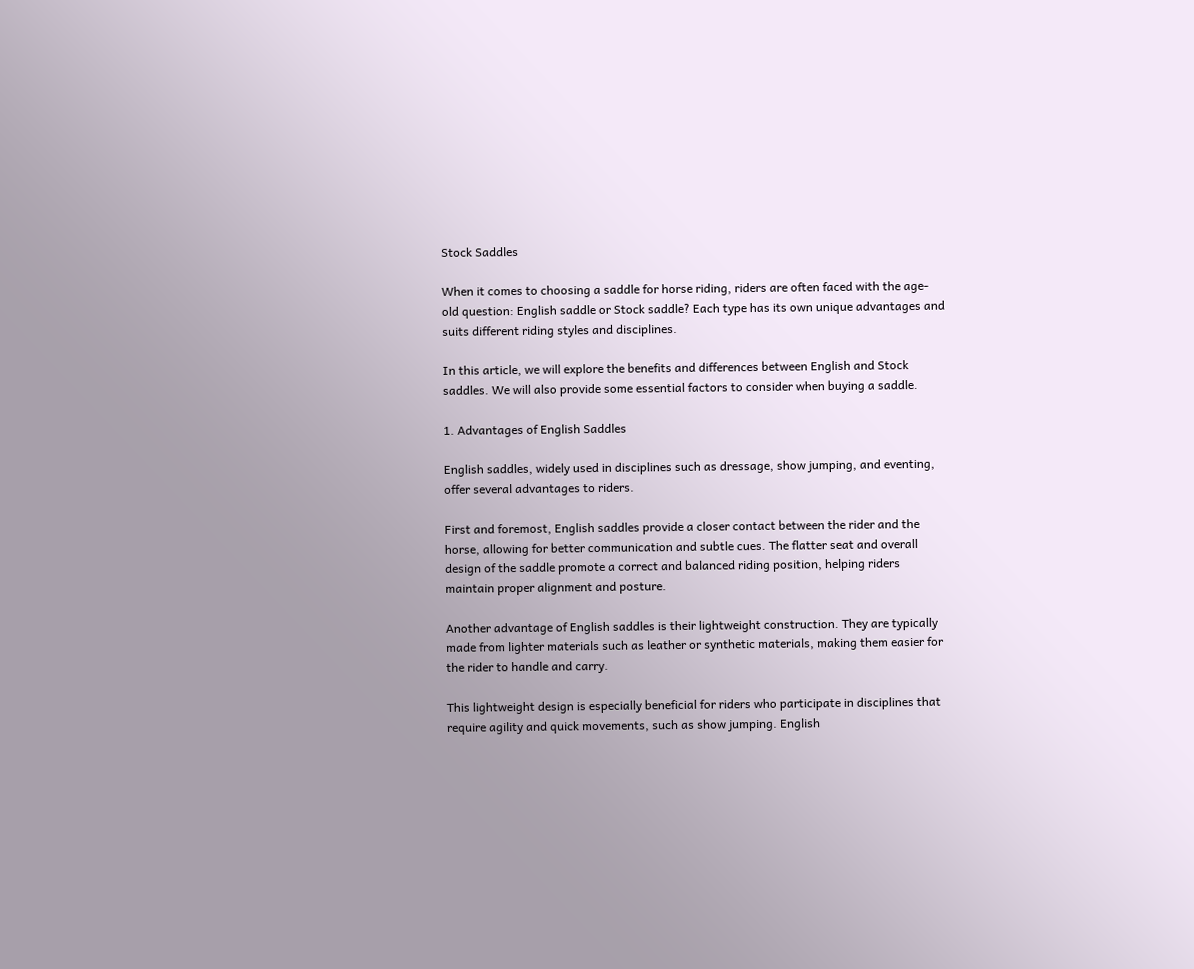Stock Saddles

When it comes to choosing a saddle for horse riding, riders are often faced with the age-old question: English saddle or Stock saddle? Each type has its own unique advantages and suits different riding styles and disciplines.

In this article, we will explore the benefits and differences between English and Stock saddles. We will also provide some essential factors to consider when buying a saddle.

1. Advantages of English Saddles

English saddles, widely used in disciplines such as dressage, show jumping, and eventing, offer several advantages to riders.

First and foremost, English saddles provide a closer contact between the rider and the horse, allowing for better communication and subtle cues. The flatter seat and overall design of the saddle promote a correct and balanced riding position, helping riders maintain proper alignment and posture.

Another advantage of English saddles is their lightweight construction. They are typically made from lighter materials such as leather or synthetic materials, making them easier for the rider to handle and carry.

This lightweight design is especially beneficial for riders who participate in disciplines that require agility and quick movements, such as show jumping. English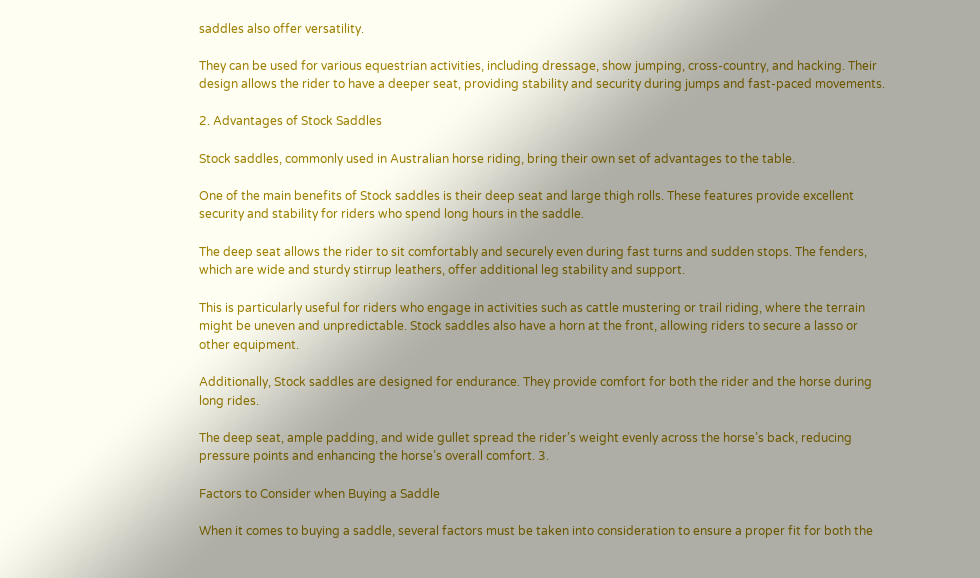saddles also offer versatility.

They can be used for various equestrian activities, including dressage, show jumping, cross-country, and hacking. Their design allows the rider to have a deeper seat, providing stability and security during jumps and fast-paced movements.

2. Advantages of Stock Saddles

Stock saddles, commonly used in Australian horse riding, bring their own set of advantages to the table.

One of the main benefits of Stock saddles is their deep seat and large thigh rolls. These features provide excellent security and stability for riders who spend long hours in the saddle.

The deep seat allows the rider to sit comfortably and securely even during fast turns and sudden stops. The fenders, which are wide and sturdy stirrup leathers, offer additional leg stability and support.

This is particularly useful for riders who engage in activities such as cattle mustering or trail riding, where the terrain might be uneven and unpredictable. Stock saddles also have a horn at the front, allowing riders to secure a lasso or other equipment.

Additionally, Stock saddles are designed for endurance. They provide comfort for both the rider and the horse during long rides.

The deep seat, ample padding, and wide gullet spread the rider’s weight evenly across the horse’s back, reducing pressure points and enhancing the horse’s overall comfort. 3.

Factors to Consider when Buying a Saddle

When it comes to buying a saddle, several factors must be taken into consideration to ensure a proper fit for both the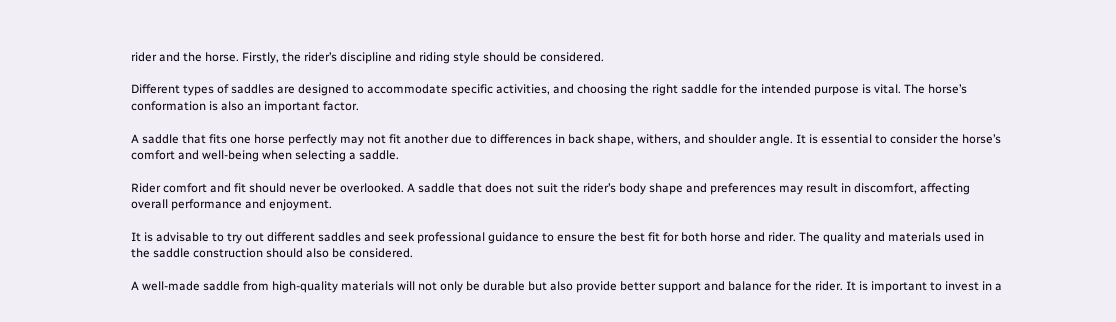rider and the horse. Firstly, the rider’s discipline and riding style should be considered.

Different types of saddles are designed to accommodate specific activities, and choosing the right saddle for the intended purpose is vital. The horse’s conformation is also an important factor.

A saddle that fits one horse perfectly may not fit another due to differences in back shape, withers, and shoulder angle. It is essential to consider the horse’s comfort and well-being when selecting a saddle.

Rider comfort and fit should never be overlooked. A saddle that does not suit the rider’s body shape and preferences may result in discomfort, affecting overall performance and enjoyment.

It is advisable to try out different saddles and seek professional guidance to ensure the best fit for both horse and rider. The quality and materials used in the saddle construction should also be considered.

A well-made saddle from high-quality materials will not only be durable but also provide better support and balance for the rider. It is important to invest in a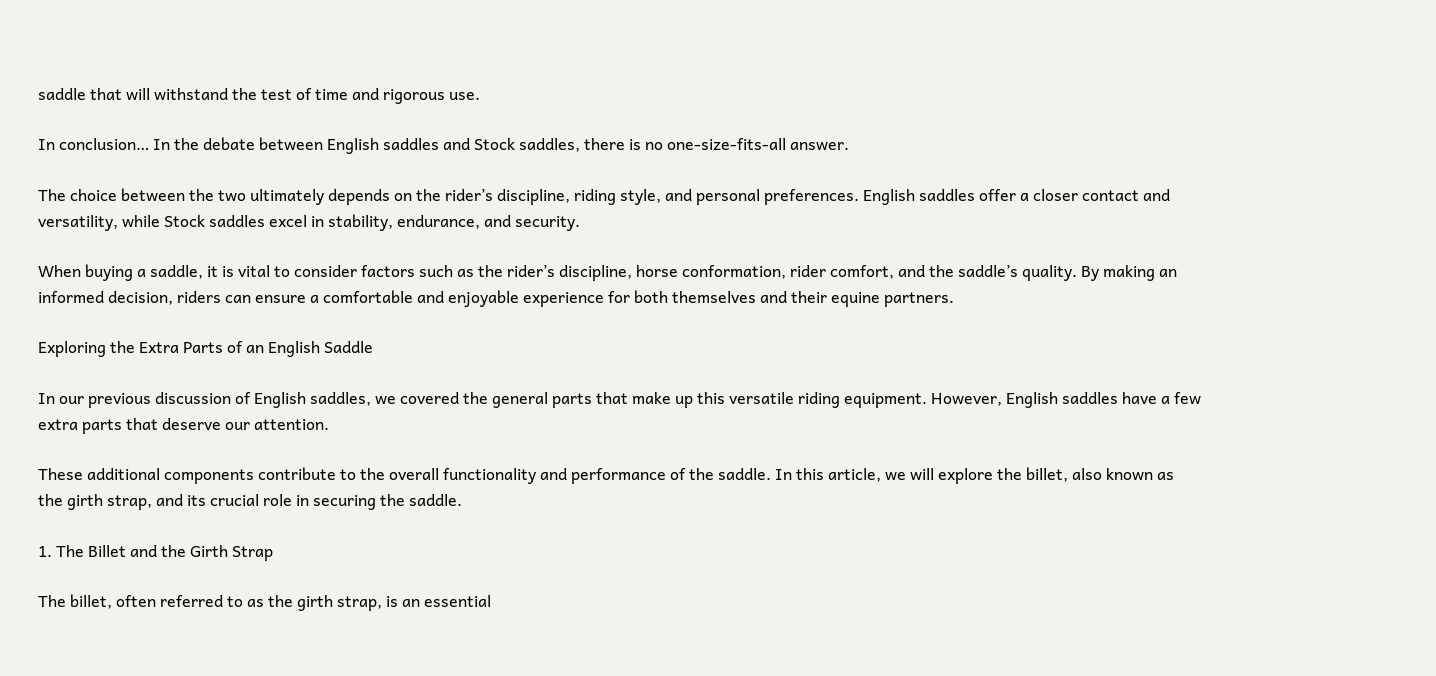saddle that will withstand the test of time and rigorous use.

In conclusion… In the debate between English saddles and Stock saddles, there is no one-size-fits-all answer.

The choice between the two ultimately depends on the rider’s discipline, riding style, and personal preferences. English saddles offer a closer contact and versatility, while Stock saddles excel in stability, endurance, and security.

When buying a saddle, it is vital to consider factors such as the rider’s discipline, horse conformation, rider comfort, and the saddle’s quality. By making an informed decision, riders can ensure a comfortable and enjoyable experience for both themselves and their equine partners.

Exploring the Extra Parts of an English Saddle

In our previous discussion of English saddles, we covered the general parts that make up this versatile riding equipment. However, English saddles have a few extra parts that deserve our attention.

These additional components contribute to the overall functionality and performance of the saddle. In this article, we will explore the billet, also known as the girth strap, and its crucial role in securing the saddle.

1. The Billet and the Girth Strap

The billet, often referred to as the girth strap, is an essential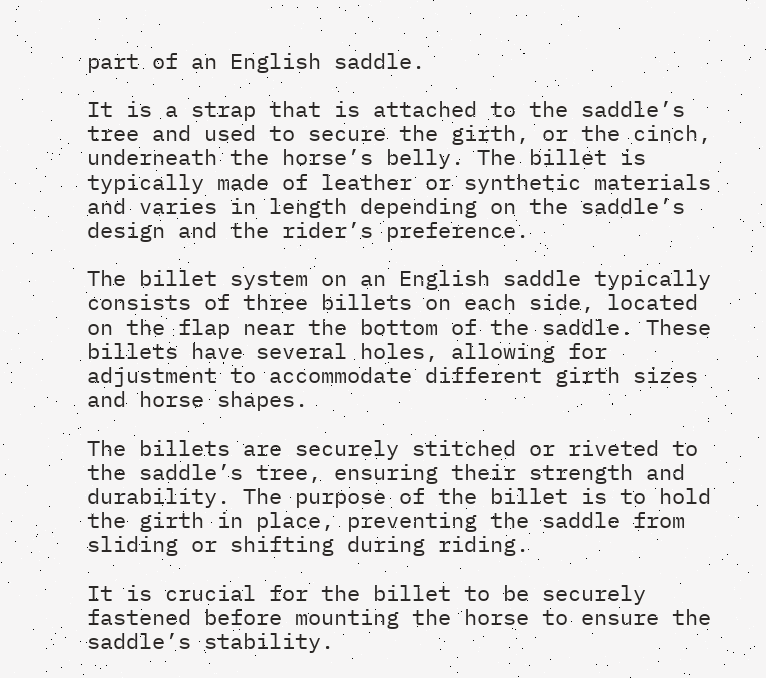part of an English saddle.

It is a strap that is attached to the saddle’s tree and used to secure the girth, or the cinch, underneath the horse’s belly. The billet is typically made of leather or synthetic materials and varies in length depending on the saddle’s design and the rider’s preference.

The billet system on an English saddle typically consists of three billets on each side, located on the flap near the bottom of the saddle. These billets have several holes, allowing for adjustment to accommodate different girth sizes and horse shapes.

The billets are securely stitched or riveted to the saddle’s tree, ensuring their strength and durability. The purpose of the billet is to hold the girth in place, preventing the saddle from sliding or shifting during riding.

It is crucial for the billet to be securely fastened before mounting the horse to ensure the saddle’s stability.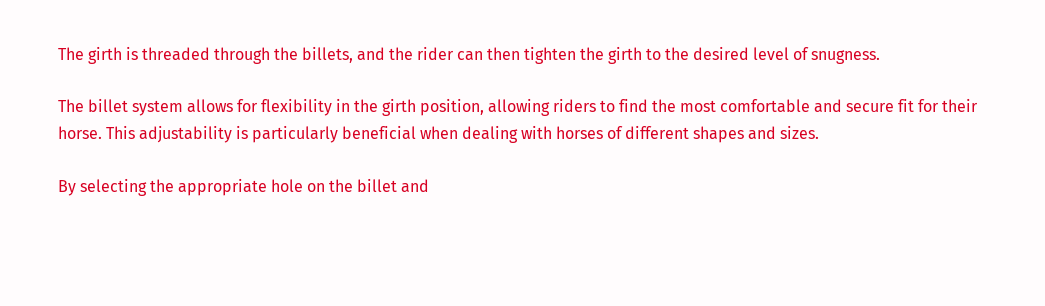The girth is threaded through the billets, and the rider can then tighten the girth to the desired level of snugness.

The billet system allows for flexibility in the girth position, allowing riders to find the most comfortable and secure fit for their horse. This adjustability is particularly beneficial when dealing with horses of different shapes and sizes.

By selecting the appropriate hole on the billet and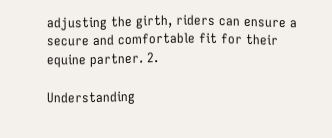adjusting the girth, riders can ensure a secure and comfortable fit for their equine partner. 2.

Understanding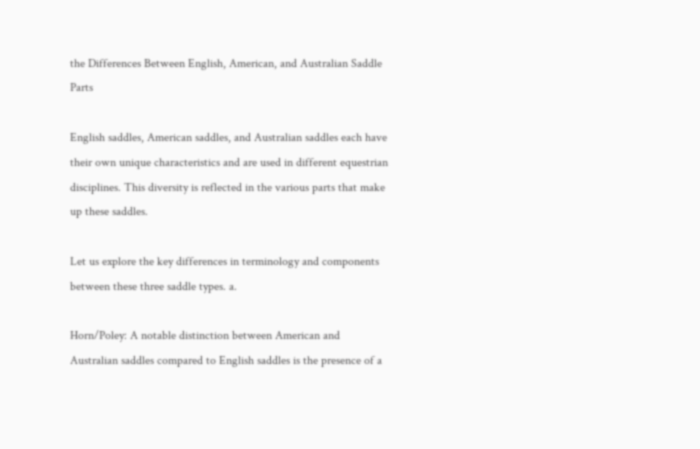the Differences Between English, American, and Australian Saddle Parts

English saddles, American saddles, and Australian saddles each have their own unique characteristics and are used in different equestrian disciplines. This diversity is reflected in the various parts that make up these saddles.

Let us explore the key differences in terminology and components between these three saddle types. a.

Horn/Poley: A notable distinction between American and Australian saddles compared to English saddles is the presence of a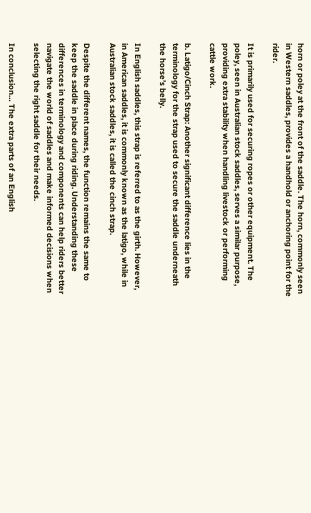horn or poley at the front of the saddle. The horn, commonly seen in Western saddles, provides a handhold or anchoring point for the rider.

It is primarily used for securing ropes or other equipment. The poley, seen in Australian stock saddles, serves a similar purpose, providing extra stability when handling livestock or performing cattle work.

b. Latigo/Cinch Strap: Another significant difference lies in the terminology for the strap used to secure the saddle underneath the horse’s belly.

In English saddles, this strap is referred to as the girth. However, in American saddles, it is commonly known as the latigo, while in Australian stock saddles, it is called the cinch strap.

Despite the different names, the function remains the same to keep the saddle in place during riding. Understanding these differences in terminology and components can help riders better navigate the world of saddles and make informed decisions when selecting the right saddle for their needs.

In conclusion… The extra parts of an English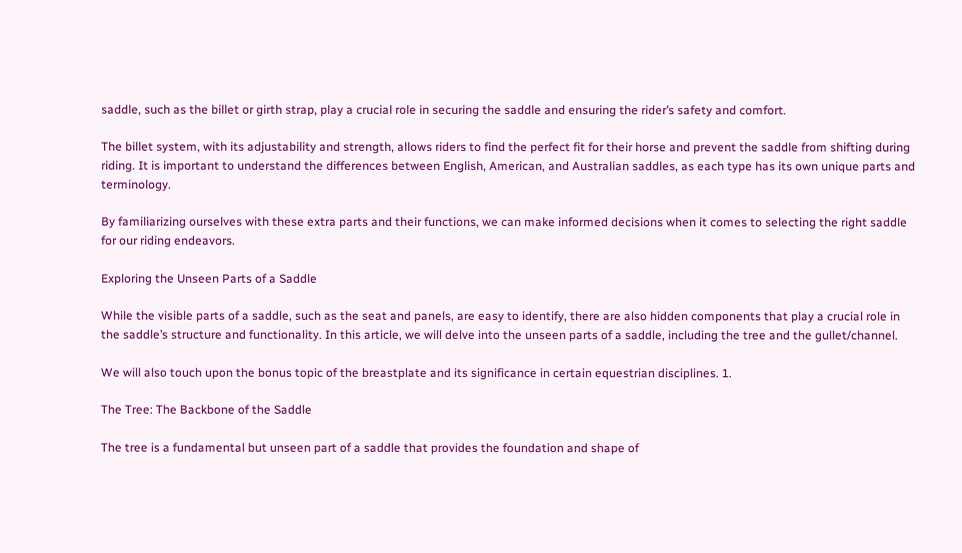saddle, such as the billet or girth strap, play a crucial role in securing the saddle and ensuring the rider’s safety and comfort.

The billet system, with its adjustability and strength, allows riders to find the perfect fit for their horse and prevent the saddle from shifting during riding. It is important to understand the differences between English, American, and Australian saddles, as each type has its own unique parts and terminology.

By familiarizing ourselves with these extra parts and their functions, we can make informed decisions when it comes to selecting the right saddle for our riding endeavors.

Exploring the Unseen Parts of a Saddle

While the visible parts of a saddle, such as the seat and panels, are easy to identify, there are also hidden components that play a crucial role in the saddle’s structure and functionality. In this article, we will delve into the unseen parts of a saddle, including the tree and the gullet/channel.

We will also touch upon the bonus topic of the breastplate and its significance in certain equestrian disciplines. 1.

The Tree: The Backbone of the Saddle

The tree is a fundamental but unseen part of a saddle that provides the foundation and shape of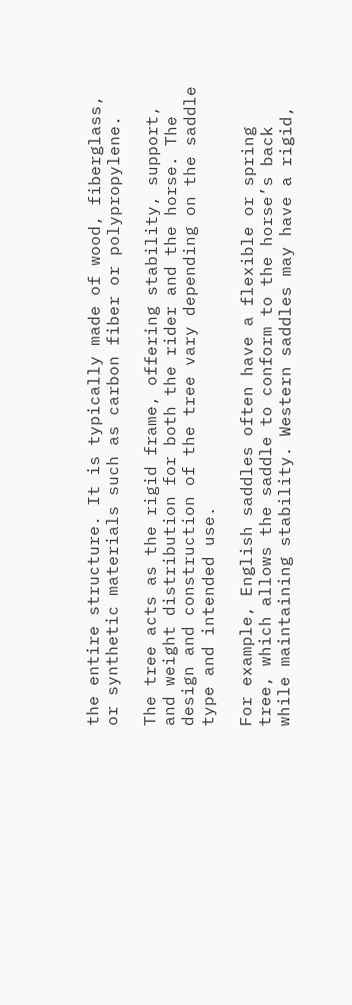the entire structure. It is typically made of wood, fiberglass, or synthetic materials such as carbon fiber or polypropylene.

The tree acts as the rigid frame, offering stability, support, and weight distribution for both the rider and the horse. The design and construction of the tree vary depending on the saddle type and intended use.

For example, English saddles often have a flexible or spring tree, which allows the saddle to conform to the horse’s back while maintaining stability. Western saddles may have a rigid,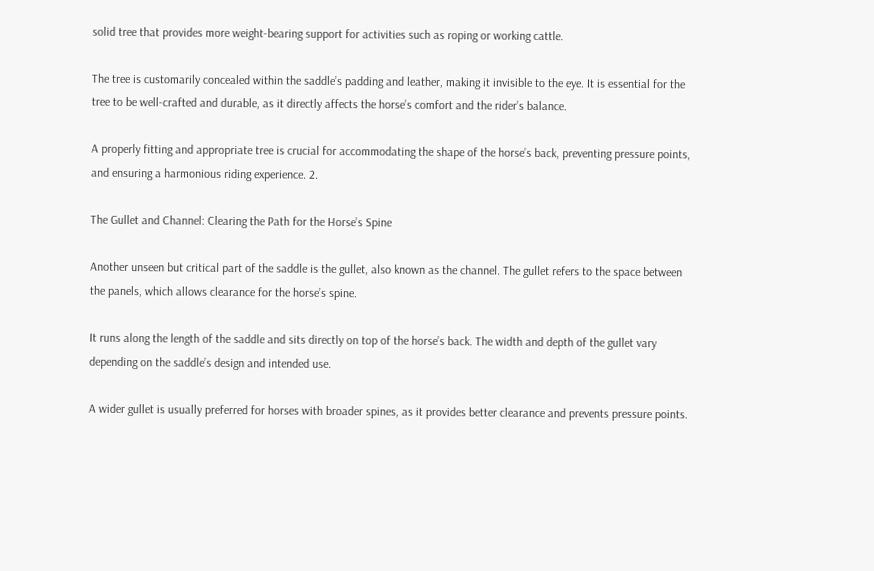solid tree that provides more weight-bearing support for activities such as roping or working cattle.

The tree is customarily concealed within the saddle’s padding and leather, making it invisible to the eye. It is essential for the tree to be well-crafted and durable, as it directly affects the horse’s comfort and the rider’s balance.

A properly fitting and appropriate tree is crucial for accommodating the shape of the horse’s back, preventing pressure points, and ensuring a harmonious riding experience. 2.

The Gullet and Channel: Clearing the Path for the Horse’s Spine

Another unseen but critical part of the saddle is the gullet, also known as the channel. The gullet refers to the space between the panels, which allows clearance for the horse’s spine.

It runs along the length of the saddle and sits directly on top of the horse’s back. The width and depth of the gullet vary depending on the saddle’s design and intended use.

A wider gullet is usually preferred for horses with broader spines, as it provides better clearance and prevents pressure points.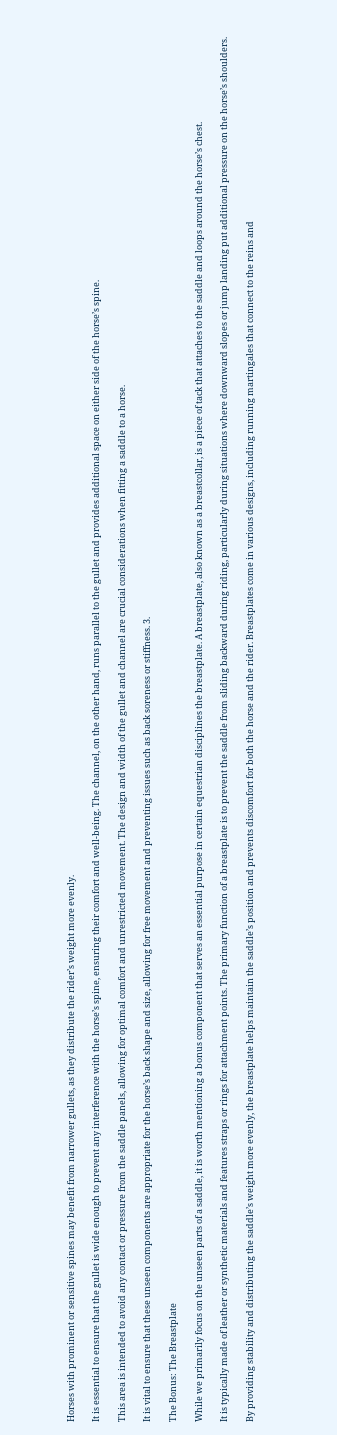Horses with prominent or sensitive spines may benefit from narrower gullets, as they distribute the rider’s weight more evenly.

It is essential to ensure that the gullet is wide enough to prevent any interference with the horse’s spine, ensuring their comfort and well-being. The channel, on the other hand, runs parallel to the gullet and provides additional space on either side of the horse’s spine.

This area is intended to avoid any contact or pressure from the saddle panels, allowing for optimal comfort and unrestricted movement. The design and width of the gullet and channel are crucial considerations when fitting a saddle to a horse.

It is vital to ensure that these unseen components are appropriate for the horse’s back shape and size, allowing for free movement and preventing issues such as back soreness or stiffness. 3.

The Bonus: The Breastplate

While we primarily focus on the unseen parts of a saddle, it is worth mentioning a bonus component that serves an essential purpose in certain equestrian disciplines the breastplate. A breastplate, also known as a breastcollar, is a piece of tack that attaches to the saddle and loops around the horse’s chest.

It is typically made of leather or synthetic materials and features straps or rings for attachment points. The primary function of a breastplate is to prevent the saddle from sliding backward during riding, particularly during situations where downward slopes or jump landing put additional pressure on the horse’s shoulders.

By providing stability and distributing the saddle’s weight more evenly, the breastplate helps maintain the saddle’s position and prevents discomfort for both the horse and the rider. Breastplates come in various designs, including running martingales that connect to the reins and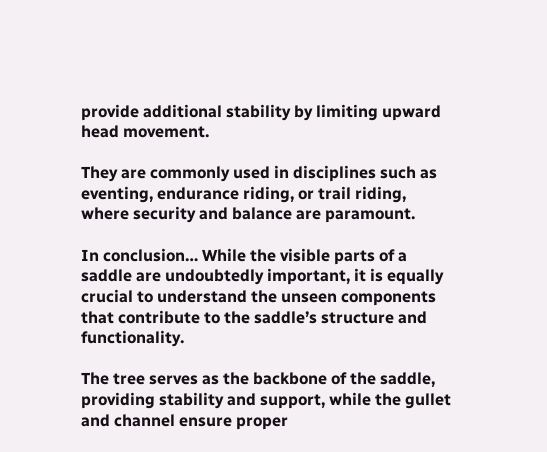provide additional stability by limiting upward head movement.

They are commonly used in disciplines such as eventing, endurance riding, or trail riding, where security and balance are paramount.

In conclusion… While the visible parts of a saddle are undoubtedly important, it is equally crucial to understand the unseen components that contribute to the saddle’s structure and functionality.

The tree serves as the backbone of the saddle, providing stability and support, while the gullet and channel ensure proper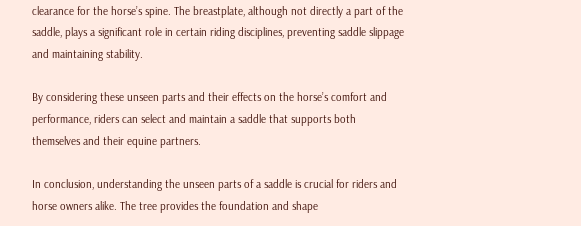clearance for the horse’s spine. The breastplate, although not directly a part of the saddle, plays a significant role in certain riding disciplines, preventing saddle slippage and maintaining stability.

By considering these unseen parts and their effects on the horse’s comfort and performance, riders can select and maintain a saddle that supports both themselves and their equine partners.

In conclusion, understanding the unseen parts of a saddle is crucial for riders and horse owners alike. The tree provides the foundation and shape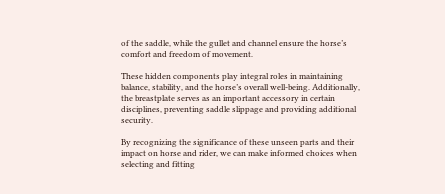of the saddle, while the gullet and channel ensure the horse’s comfort and freedom of movement.

These hidden components play integral roles in maintaining balance, stability, and the horse’s overall well-being. Additionally, the breastplate serves as an important accessory in certain disciplines, preventing saddle slippage and providing additional security.

By recognizing the significance of these unseen parts and their impact on horse and rider, we can make informed choices when selecting and fitting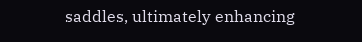saddles, ultimately enhancing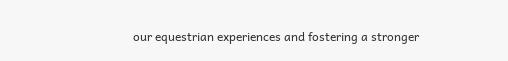our equestrian experiences and fostering a stronger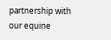partnership with our equine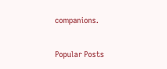companions.

Popular Posts